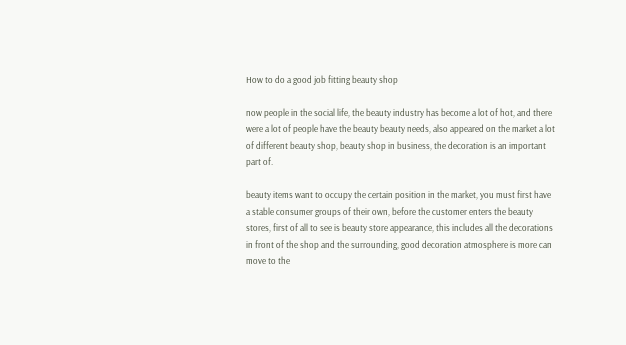How to do a good job fitting beauty shop

now people in the social life, the beauty industry has become a lot of hot, and there were a lot of people have the beauty beauty needs, also appeared on the market a lot of different beauty shop, beauty shop in business, the decoration is an important part of.

beauty items want to occupy the certain position in the market, you must first have a stable consumer groups of their own, before the customer enters the beauty stores, first of all to see is beauty store appearance, this includes all the decorations in front of the shop and the surrounding, good decoration atmosphere is more can move to the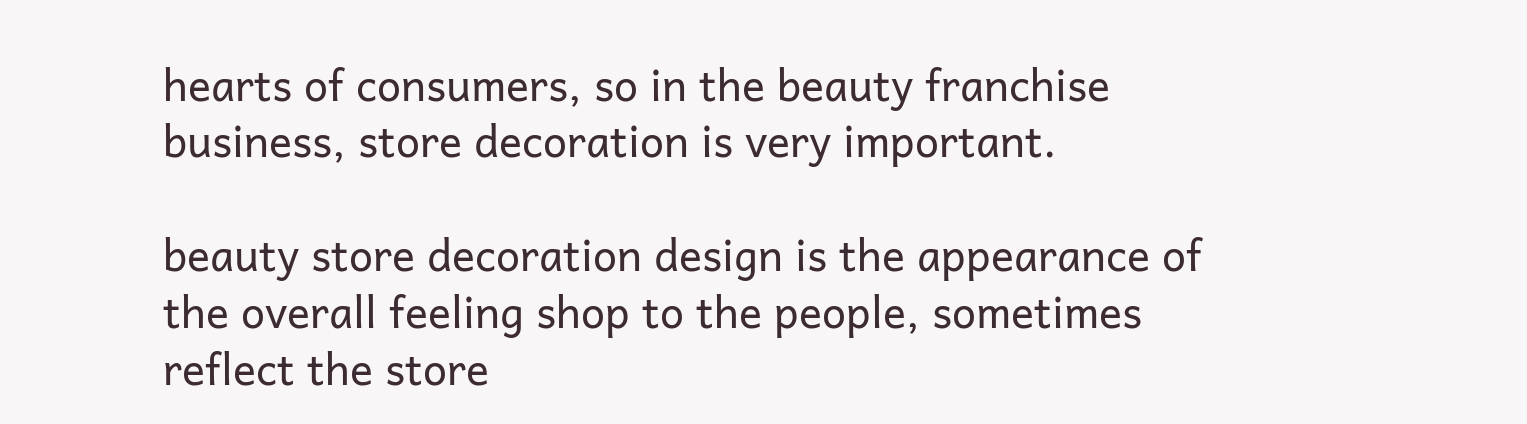hearts of consumers, so in the beauty franchise business, store decoration is very important.

beauty store decoration design is the appearance of the overall feeling shop to the people, sometimes reflect the store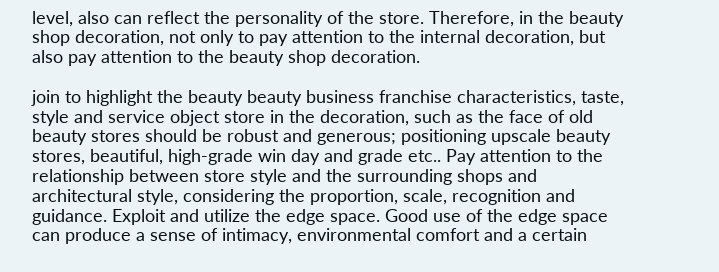level, also can reflect the personality of the store. Therefore, in the beauty shop decoration, not only to pay attention to the internal decoration, but also pay attention to the beauty shop decoration.

join to highlight the beauty beauty business franchise characteristics, taste, style and service object store in the decoration, such as the face of old beauty stores should be robust and generous; positioning upscale beauty stores, beautiful, high-grade win day and grade etc.. Pay attention to the relationship between store style and the surrounding shops and architectural style, considering the proportion, scale, recognition and guidance. Exploit and utilize the edge space. Good use of the edge space can produce a sense of intimacy, environmental comfort and a certain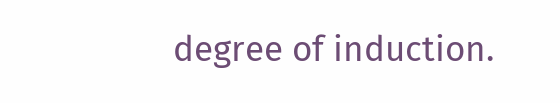degree of induction.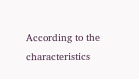According to the characteristics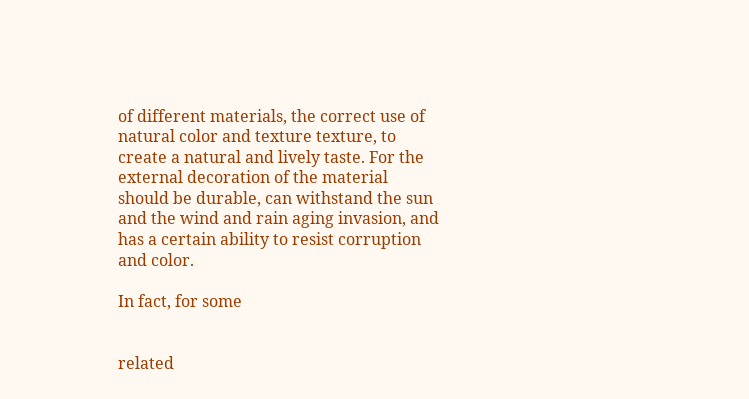of different materials, the correct use of natural color and texture texture, to create a natural and lively taste. For the external decoration of the material should be durable, can withstand the sun and the wind and rain aging invasion, and has a certain ability to resist corruption and color.

In fact, for some


related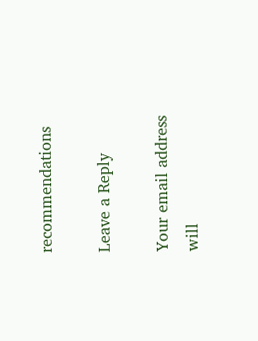recommendations

Leave a Reply

Your email address will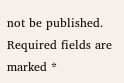not be published. Required fields are marked *